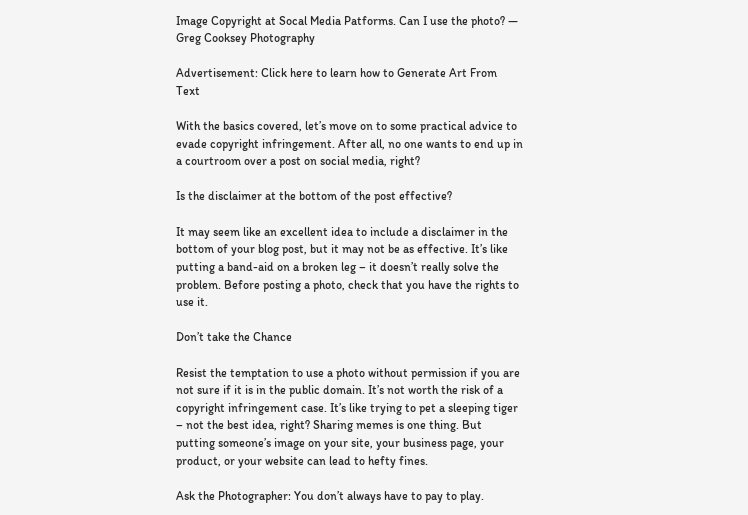Image Copyright at Socal Media Patforms. Can I use the photo? — Greg Cooksey Photography

Advertisement: Click here to learn how to Generate Art From Text

With the basics covered, let’s move on to some practical advice to evade copyright infringement. After all, no one wants to end up in a courtroom over a post on social media, right?

Is the disclaimer at the bottom of the post effective?

It may seem like an excellent idea to include a disclaimer in the bottom of your blog post, but it may not be as effective. It’s like putting a band-aid on a broken leg – it doesn’t really solve the problem. Before posting a photo, check that you have the rights to use it.

Don’t take the Chance

Resist the temptation to use a photo without permission if you are not sure if it is in the public domain. It’s not worth the risk of a copyright infringement case. It’s like trying to pet a sleeping tiger – not the best idea, right? Sharing memes is one thing. But putting someone’s image on your site, your business page, your product, or your website can lead to hefty fines.

Ask the Photographer: You don’t always have to pay to play.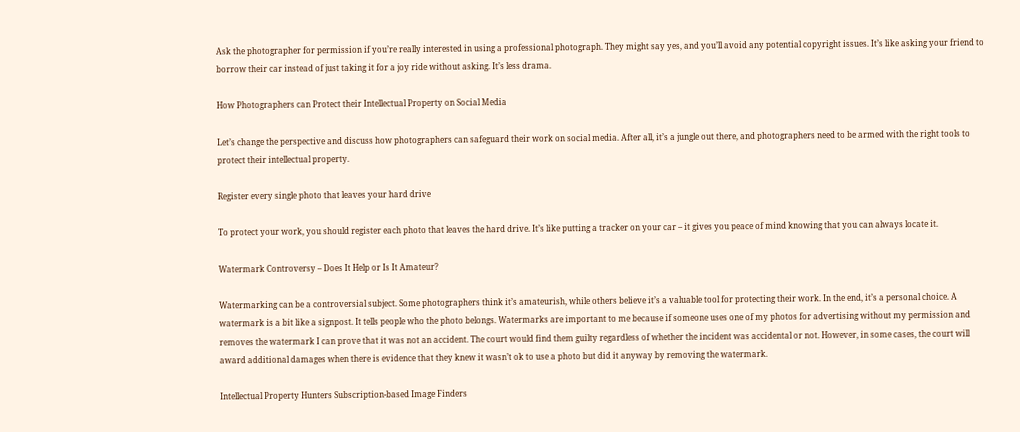Ask the photographer for permission if you’re really interested in using a professional photograph. They might say yes, and you’ll avoid any potential copyright issues. It’s like asking your friend to borrow their car instead of just taking it for a joy ride without asking. It’s less drama.

How Photographers can Protect their Intellectual Property on Social Media

Let’s change the perspective and discuss how photographers can safeguard their work on social media. After all, it’s a jungle out there, and photographers need to be armed with the right tools to protect their intellectual property.

Register every single photo that leaves your hard drive

To protect your work, you should register each photo that leaves the hard drive. It’s like putting a tracker on your car – it gives you peace of mind knowing that you can always locate it.

Watermark Controversy – Does It Help or Is It Amateur?

Watermarking can be a controversial subject. Some photographers think it’s amateurish, while others believe it’s a valuable tool for protecting their work. In the end, it’s a personal choice. A watermark is a bit like a signpost. It tells people who the photo belongs. Watermarks are important to me because if someone uses one of my photos for advertising without my permission and removes the watermark I can prove that it was not an accident. The court would find them guilty regardless of whether the incident was accidental or not. However, in some cases, the court will award additional damages when there is evidence that they knew it wasn’t ok to use a photo but did it anyway by removing the watermark.

Intellectual Property Hunters Subscription-based Image Finders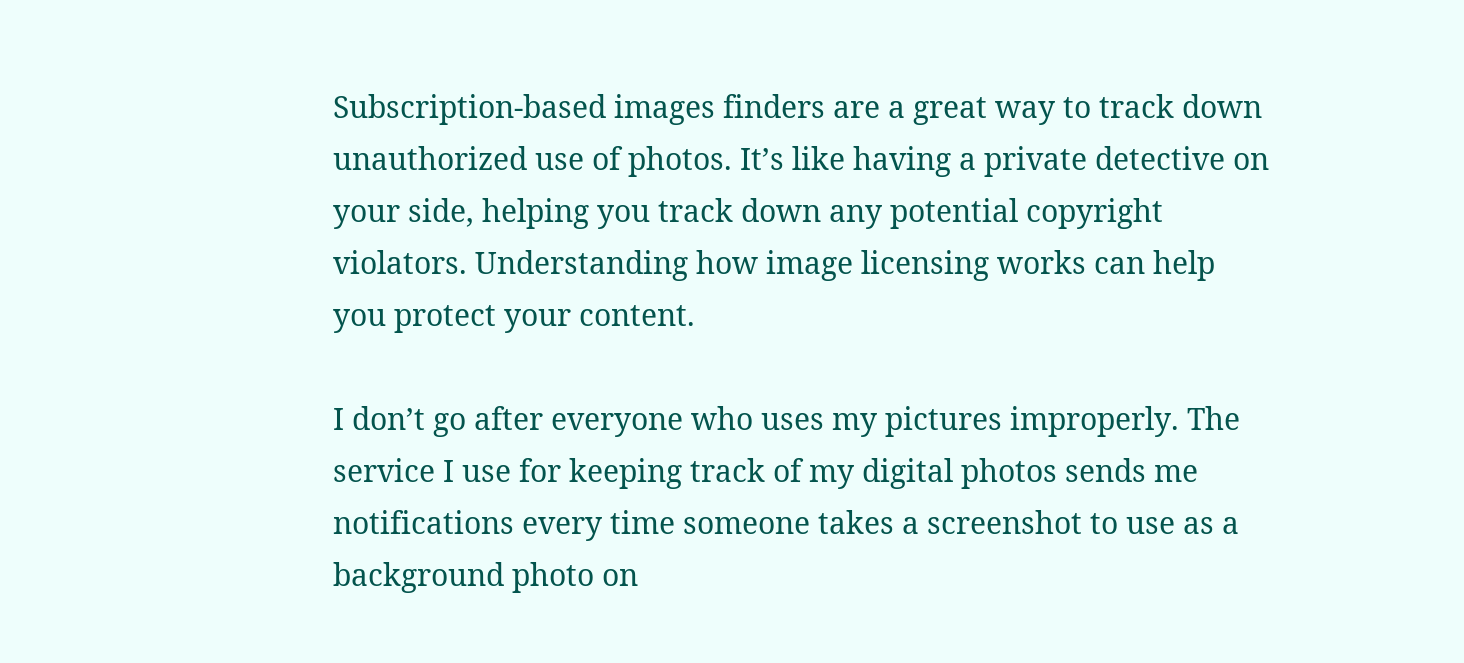Subscription-based images finders are a great way to track down unauthorized use of photos. It’s like having a private detective on your side, helping you track down any potential copyright violators. Understanding how image licensing works can help you protect your content.

I don’t go after everyone who uses my pictures improperly. The service I use for keeping track of my digital photos sends me notifications every time someone takes a screenshot to use as a background photo on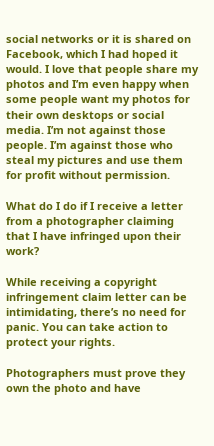social networks or it is shared on Facebook, which I had hoped it would. I love that people share my photos and I’m even happy when some people want my photos for their own desktops or social media. I’m not against those people. I’m against those who steal my pictures and use them for profit without permission.

What do I do if I receive a letter from a photographer claiming that I have infringed upon their work?

While receiving a copyright infringement claim letter can be intimidating, there’s no need for panic. You can take action to protect your rights.

Photographers must prove they own the photo and have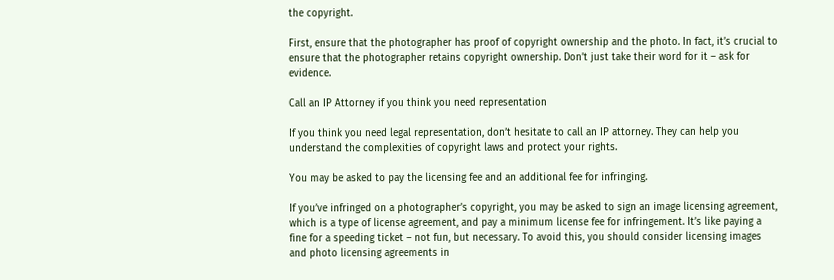the copyright.

First, ensure that the photographer has proof of copyright ownership and the photo. In fact, it’s crucial to ensure that the photographer retains copyright ownership. Don’t just take their word for it – ask for evidence.

Call an IP Attorney if you think you need representation

If you think you need legal representation, don’t hesitate to call an IP attorney. They can help you understand the complexities of copyright laws and protect your rights.

You may be asked to pay the licensing fee and an additional fee for infringing.

If you’ve infringed on a photographer’s copyright, you may be asked to sign an image licensing agreement, which is a type of license agreement, and pay a minimum license fee for infringement. It’s like paying a fine for a speeding ticket – not fun, but necessary. To avoid this, you should consider licensing images and photo licensing agreements in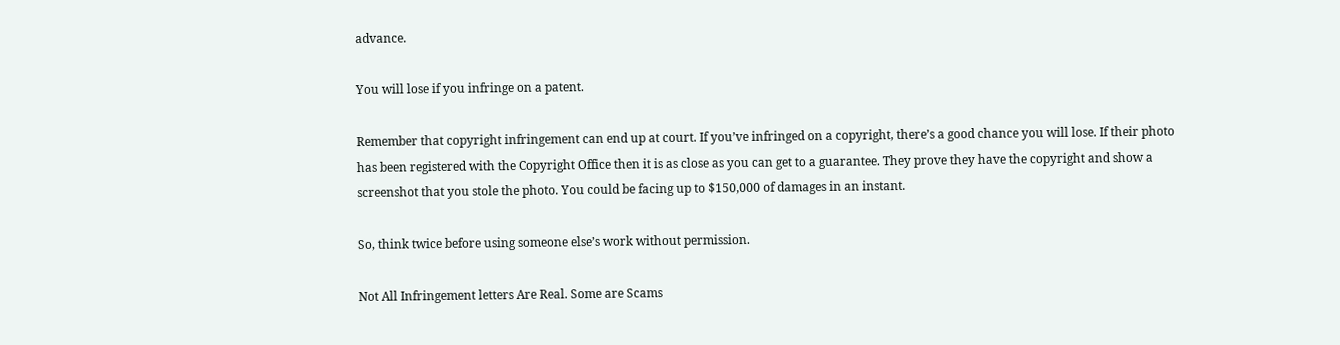advance.

You will lose if you infringe on a patent.

Remember that copyright infringement can end up at court. If you’ve infringed on a copyright, there’s a good chance you will lose. If their photo has been registered with the Copyright Office then it is as close as you can get to a guarantee. They prove they have the copyright and show a screenshot that you stole the photo. You could be facing up to $150,000 of damages in an instant.

So, think twice before using someone else’s work without permission.

Not All Infringement letters Are Real. Some are Scams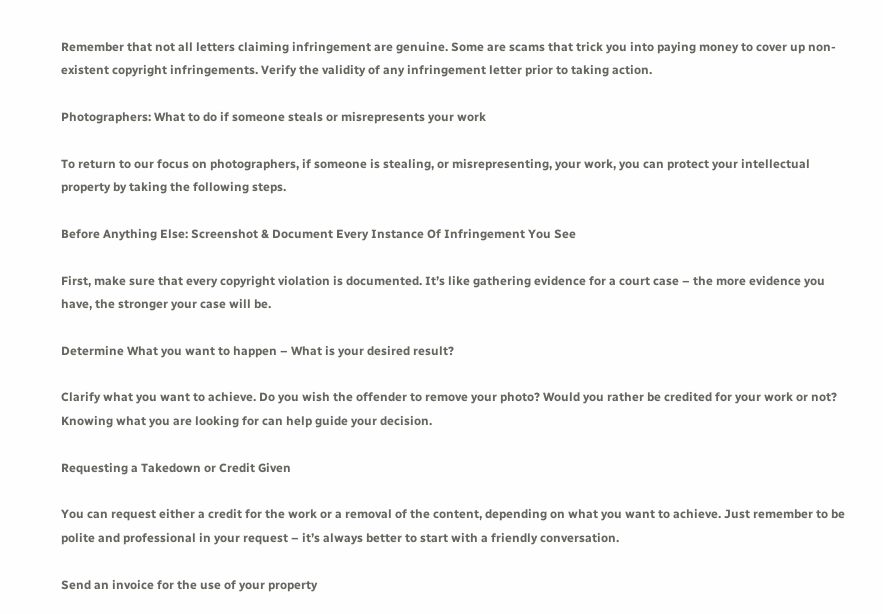Remember that not all letters claiming infringement are genuine. Some are scams that trick you into paying money to cover up non-existent copyright infringements. Verify the validity of any infringement letter prior to taking action.

Photographers: What to do if someone steals or misrepresents your work

To return to our focus on photographers, if someone is stealing, or misrepresenting, your work, you can protect your intellectual property by taking the following steps.

Before Anything Else: Screenshot & Document Every Instance Of Infringement You See

First, make sure that every copyright violation is documented. It’s like gathering evidence for a court case – the more evidence you have, the stronger your case will be.

Determine What you want to happen – What is your desired result?

Clarify what you want to achieve. Do you wish the offender to remove your photo? Would you rather be credited for your work or not? Knowing what you are looking for can help guide your decision.

Requesting a Takedown or Credit Given

You can request either a credit for the work or a removal of the content, depending on what you want to achieve. Just remember to be polite and professional in your request – it’s always better to start with a friendly conversation.

Send an invoice for the use of your property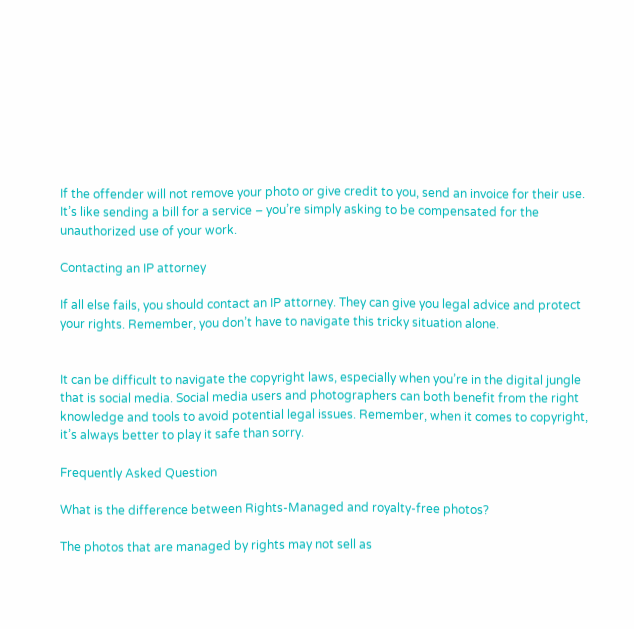If the offender will not remove your photo or give credit to you, send an invoice for their use. It’s like sending a bill for a service – you’re simply asking to be compensated for the unauthorized use of your work.

Contacting an IP attorney

If all else fails, you should contact an IP attorney. They can give you legal advice and protect your rights. Remember, you don’t have to navigate this tricky situation alone.


It can be difficult to navigate the copyright laws, especially when you’re in the digital jungle that is social media. Social media users and photographers can both benefit from the right knowledge and tools to avoid potential legal issues. Remember, when it comes to copyright, it’s always better to play it safe than sorry.

Frequently Asked Question

What is the difference between Rights-Managed and royalty-free photos?

The photos that are managed by rights may not sell as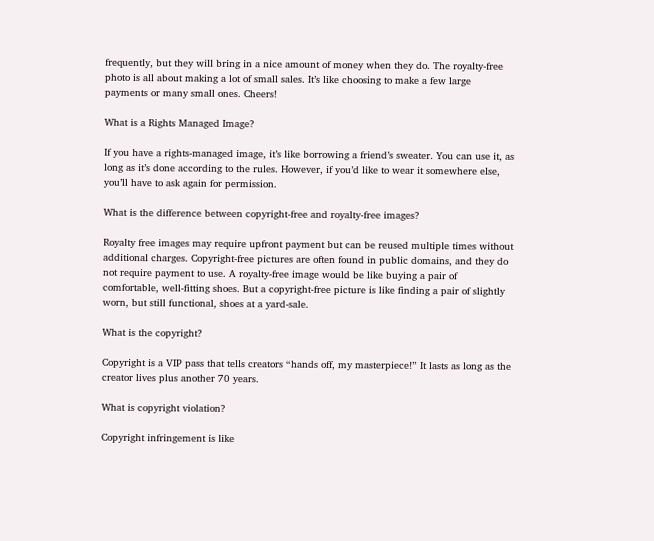frequently, but they will bring in a nice amount of money when they do. The royalty-free photo is all about making a lot of small sales. It’s like choosing to make a few large payments or many small ones. Cheers!

What is a Rights Managed Image?

If you have a rights-managed image, it’s like borrowing a friend’s sweater. You can use it, as long as it’s done according to the rules. However, if you’d like to wear it somewhere else, you’ll have to ask again for permission.

What is the difference between copyright-free and royalty-free images?

Royalty free images may require upfront payment but can be reused multiple times without additional charges. Copyright-free pictures are often found in public domains, and they do not require payment to use. A royalty-free image would be like buying a pair of comfortable, well-fitting shoes. But a copyright-free picture is like finding a pair of slightly worn, but still functional, shoes at a yard-sale.

What is the copyright?

Copyright is a VIP pass that tells creators “hands off, my masterpiece!” It lasts as long as the creator lives plus another 70 years.

What is copyright violation?

Copyright infringement is like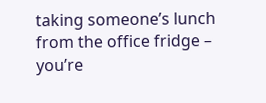taking someone’s lunch from the office fridge – you’re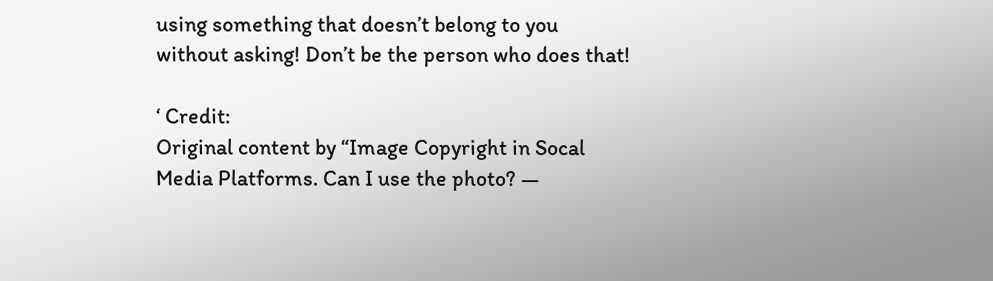using something that doesn’t belong to you without asking! Don’t be the person who does that!

‘ Credit:
Original content by “Image Copyright in Socal Media Platforms. Can I use the photo? —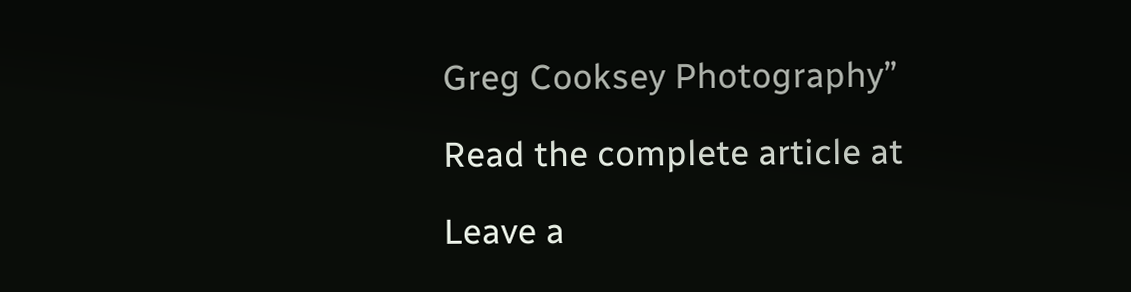Greg Cooksey Photography”

Read the complete article at

Leave a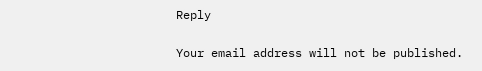Reply

Your email address will not be published.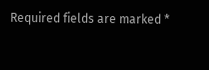Required fields are marked *